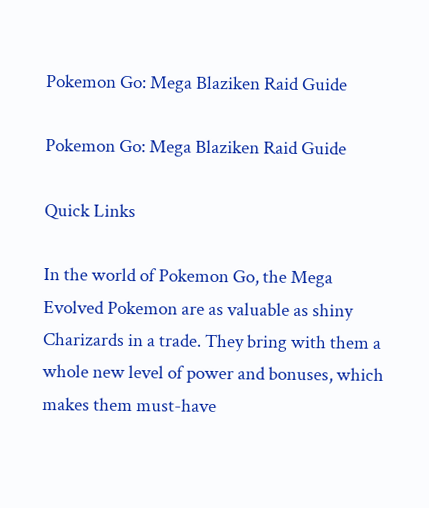Pokemon Go: Mega Blaziken Raid Guide

Pokemon Go: Mega Blaziken Raid Guide

Quick Links

In the world of Pokemon Go, the Mega Evolved Pokemon are as valuable as shiny Charizards in a trade. They bring with them a whole new level of power and bonuses, which makes them must-have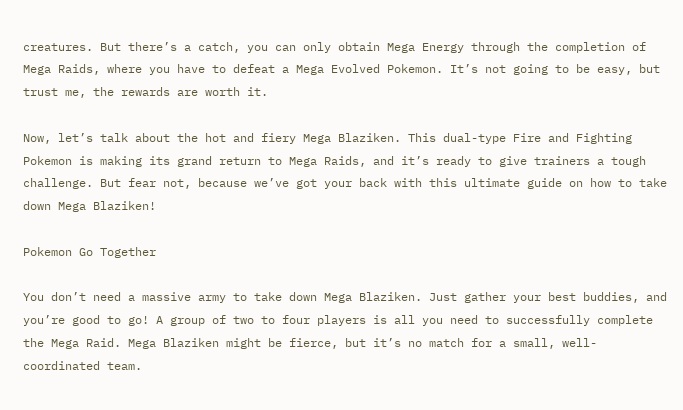creatures. But there’s a catch, you can only obtain Mega Energy through the completion of Mega Raids, where you have to defeat a Mega Evolved Pokemon. It’s not going to be easy, but trust me, the rewards are worth it.

Now, let’s talk about the hot and fiery Mega Blaziken. This dual-type Fire and Fighting Pokemon is making its grand return to Mega Raids, and it’s ready to give trainers a tough challenge. But fear not, because we’ve got your back with this ultimate guide on how to take down Mega Blaziken!

Pokemon Go Together

You don’t need a massive army to take down Mega Blaziken. Just gather your best buddies, and you’re good to go! A group of two to four players is all you need to successfully complete the Mega Raid. Mega Blaziken might be fierce, but it’s no match for a small, well-coordinated team.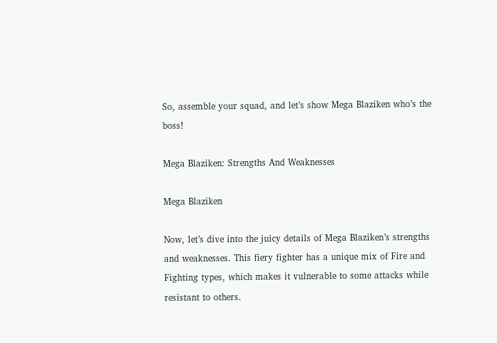So, assemble your squad, and let’s show Mega Blaziken who’s the boss!

Mega Blaziken: Strengths And Weaknesses

Mega Blaziken

Now, let’s dive into the juicy details of Mega Blaziken’s strengths and weaknesses. This fiery fighter has a unique mix of Fire and Fighting types, which makes it vulnerable to some attacks while resistant to others.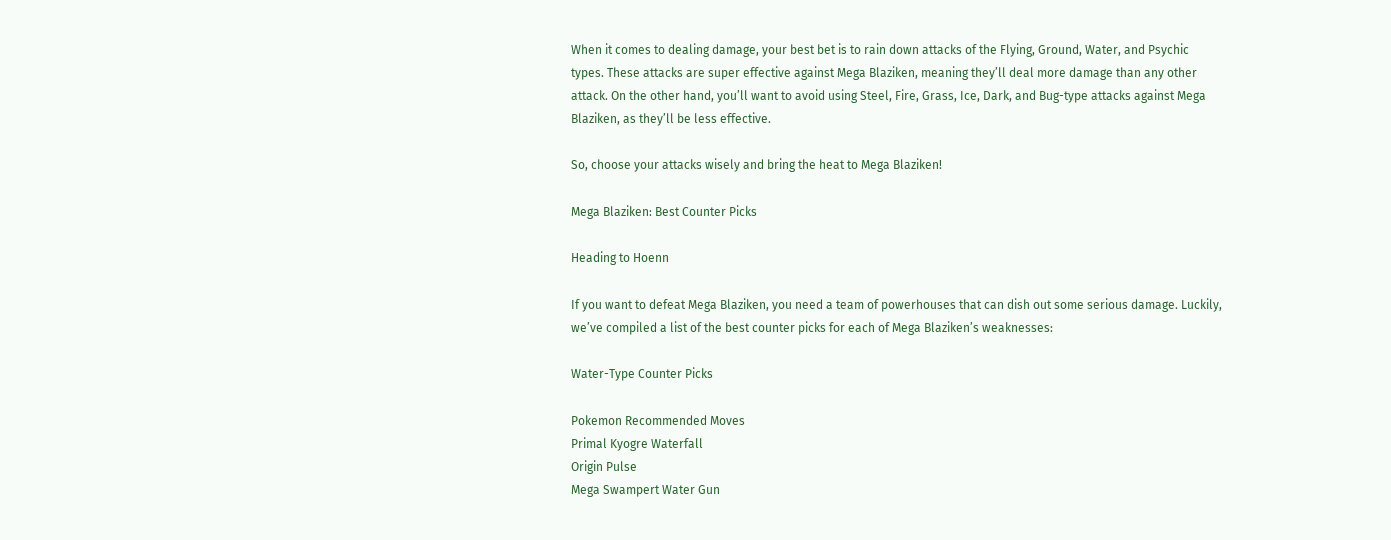When it comes to dealing damage, your best bet is to rain down attacks of the Flying, Ground, Water, and Psychic types. These attacks are super effective against Mega Blaziken, meaning they’ll deal more damage than any other attack. On the other hand, you’ll want to avoid using Steel, Fire, Grass, Ice, Dark, and Bug-type attacks against Mega Blaziken, as they’ll be less effective.

So, choose your attacks wisely and bring the heat to Mega Blaziken!

Mega Blaziken: Best Counter Picks

Heading to Hoenn

If you want to defeat Mega Blaziken, you need a team of powerhouses that can dish out some serious damage. Luckily, we’ve compiled a list of the best counter picks for each of Mega Blaziken’s weaknesses:

Water-Type Counter Picks

Pokemon Recommended Moves
Primal Kyogre Waterfall
Origin Pulse
Mega Swampert Water Gun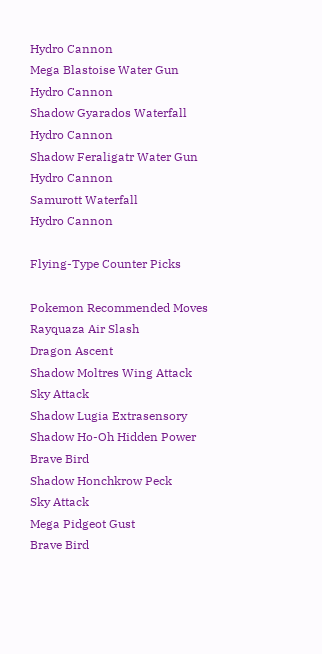Hydro Cannon
Mega Blastoise Water Gun
Hydro Cannon
Shadow Gyarados Waterfall
Hydro Cannon
Shadow Feraligatr Water Gun
Hydro Cannon
Samurott Waterfall
Hydro Cannon

Flying-Type Counter Picks

Pokemon Recommended Moves
Rayquaza Air Slash
Dragon Ascent
Shadow Moltres Wing Attack
Sky Attack
Shadow Lugia Extrasensory
Shadow Ho-Oh Hidden Power
Brave Bird
Shadow Honchkrow Peck
Sky Attack
Mega Pidgeot Gust
Brave Bird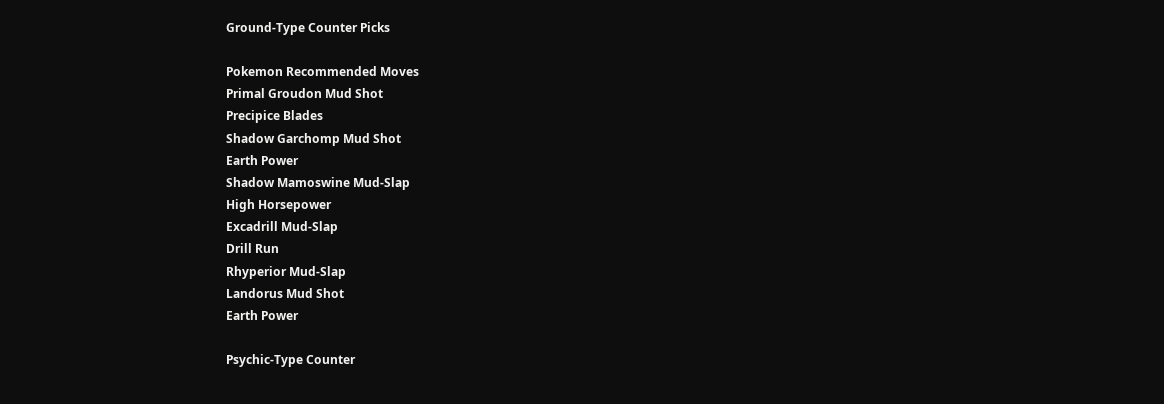Ground-Type Counter Picks

Pokemon Recommended Moves
Primal Groudon Mud Shot
Precipice Blades
Shadow Garchomp Mud Shot
Earth Power
Shadow Mamoswine Mud-Slap
High Horsepower
Excadrill Mud-Slap
Drill Run
Rhyperior Mud-Slap
Landorus Mud Shot
Earth Power

Psychic-Type Counter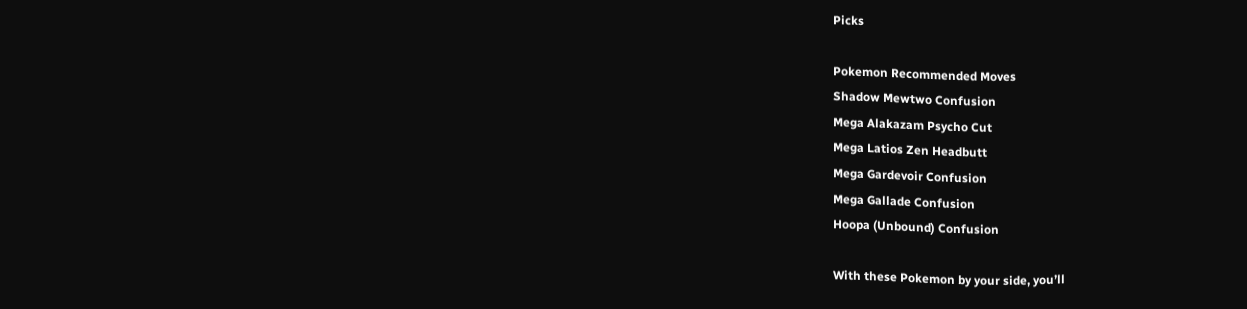Picks

Pokemon Recommended Moves
Shadow Mewtwo Confusion
Mega Alakazam Psycho Cut
Mega Latios Zen Headbutt
Mega Gardevoir Confusion
Mega Gallade Confusion
Hoopa (Unbound) Confusion

With these Pokemon by your side, you’ll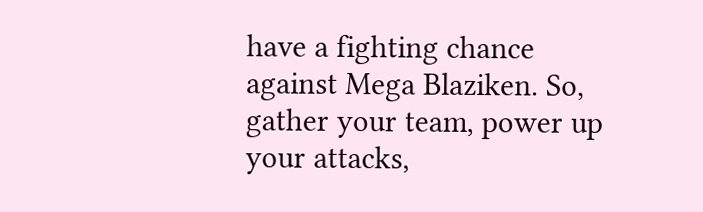have a fighting chance against Mega Blaziken. So, gather your team, power up your attacks,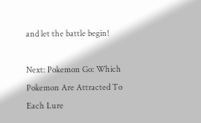and let the battle begin!

Next: Pokemon Go: Which Pokemon Are Attracted To Each Lure